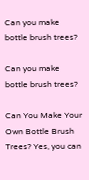Can you make bottle brush trees?

Can you make bottle brush trees?

Can You Make Your Own Bottle Brush Trees? Yes, you can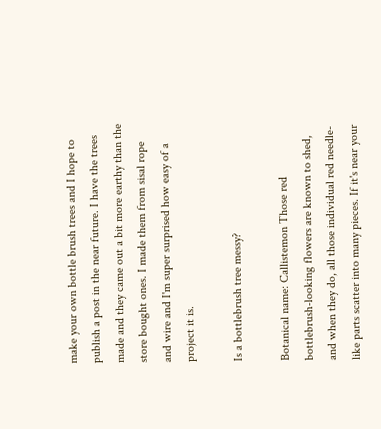make your own bottle brush trees and I hope to publish a post in the near future. I have the trees made and they came out a bit more earthy than the store bought ones. I made them from sisal rope and wire and I'm super surprised how easy of a project it is.

Is a bottlebrush tree messy?

Botanical name: Callistemon Those red bottlebrush-looking flowers are known to shed, and when they do, all those individual red needle-like parts scatter into many pieces. If it's near your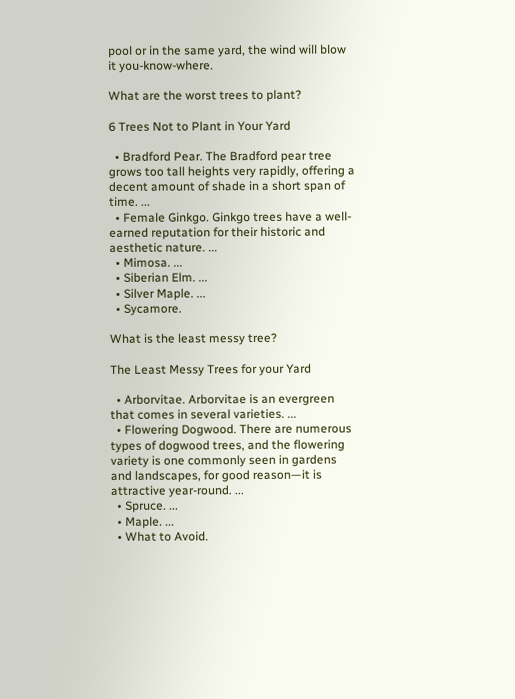pool or in the same yard, the wind will blow it you-know-where.

What are the worst trees to plant?

6 Trees Not to Plant in Your Yard

  • Bradford Pear. The Bradford pear tree grows too tall heights very rapidly, offering a decent amount of shade in a short span of time. ...
  • Female Ginkgo. Ginkgo trees have a well-earned reputation for their historic and aesthetic nature. ...
  • Mimosa. ...
  • Siberian Elm. ...
  • Silver Maple. ...
  • Sycamore.

What is the least messy tree?

The Least Messy Trees for your Yard

  • Arborvitae. Arborvitae is an evergreen that comes in several varieties. ...
  • Flowering Dogwood. There are numerous types of dogwood trees, and the flowering variety is one commonly seen in gardens and landscapes, for good reason—it is attractive year-round. ...
  • Spruce. ...
  • Maple. ...
  • What to Avoid.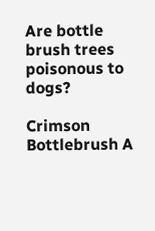Are bottle brush trees poisonous to dogs?

Crimson Bottlebrush A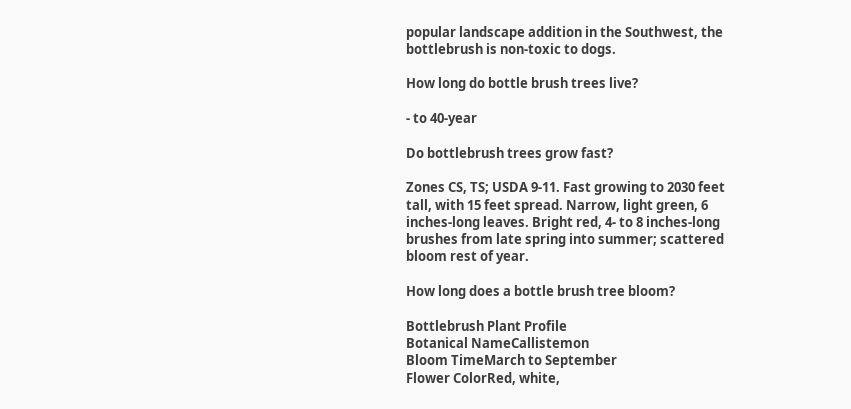popular landscape addition in the Southwest, the bottlebrush is non-toxic to dogs.

How long do bottle brush trees live?

- to 40-year

Do bottlebrush trees grow fast?

Zones CS, TS; USDA 9-11. Fast growing to 2030 feet tall, with 15 feet spread. Narrow, light green, 6 inches-long leaves. Bright red, 4- to 8 inches-long brushes from late spring into summer; scattered bloom rest of year.

How long does a bottle brush tree bloom?

Bottlebrush Plant Profile
Botanical NameCallistemon
Bloom TimeMarch to September
Flower ColorRed, white,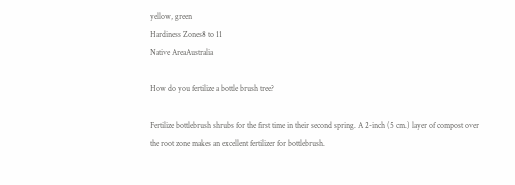yellow, green
Hardiness Zones8 to 11
Native AreaAustralia

How do you fertilize a bottle brush tree?

Fertilize bottlebrush shrubs for the first time in their second spring. A 2-inch (5 cm.) layer of compost over the root zone makes an excellent fertilizer for bottlebrush.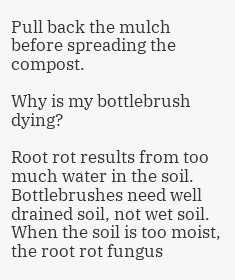Pull back the mulch before spreading the compost.

Why is my bottlebrush dying?

Root rot results from too much water in the soil. Bottlebrushes need well drained soil, not wet soil. When the soil is too moist, the root rot fungus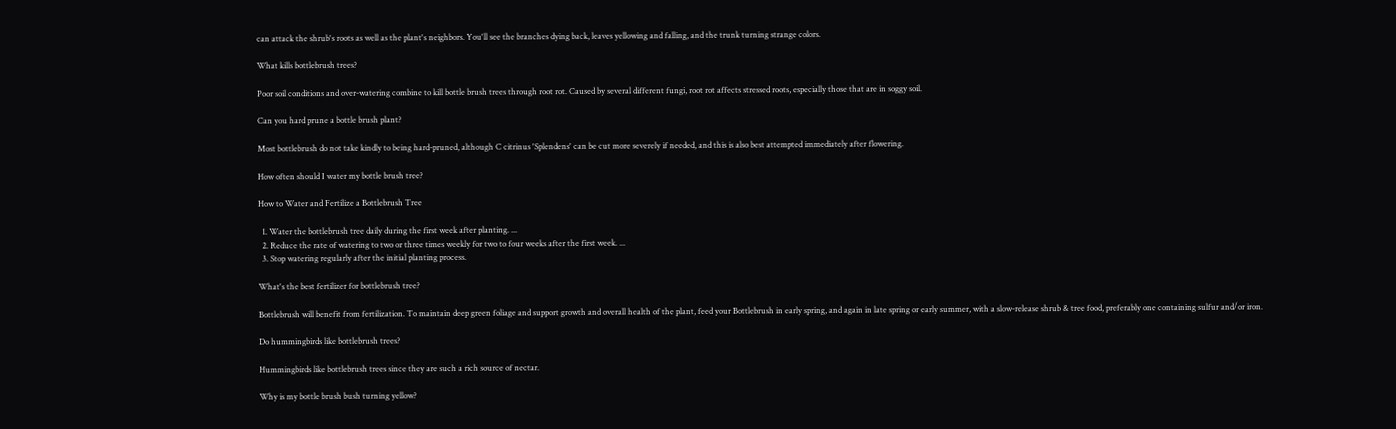can attack the shrub's roots as well as the plant's neighbors. You'll see the branches dying back, leaves yellowing and falling, and the trunk turning strange colors.

What kills bottlebrush trees?

Poor soil conditions and over-watering combine to kill bottle brush trees through root rot. Caused by several different fungi, root rot affects stressed roots, especially those that are in soggy soil.

Can you hard prune a bottle brush plant?

Most bottlebrush do not take kindly to being hard-pruned, although C citrinus 'Splendens' can be cut more severely if needed, and this is also best attempted immediately after flowering.

How often should I water my bottle brush tree?

How to Water and Fertilize a Bottlebrush Tree

  1. Water the bottlebrush tree daily during the first week after planting. ...
  2. Reduce the rate of watering to two or three times weekly for two to four weeks after the first week. ...
  3. Stop watering regularly after the initial planting process.

What's the best fertilizer for bottlebrush tree?

Bottlebrush will benefit from fertilization. To maintain deep green foliage and support growth and overall health of the plant, feed your Bottlebrush in early spring, and again in late spring or early summer, with a slow-release shrub & tree food, preferably one containing sulfur and/or iron.

Do hummingbirds like bottlebrush trees?

Hummingbirds like bottlebrush trees since they are such a rich source of nectar.

Why is my bottle brush bush turning yellow?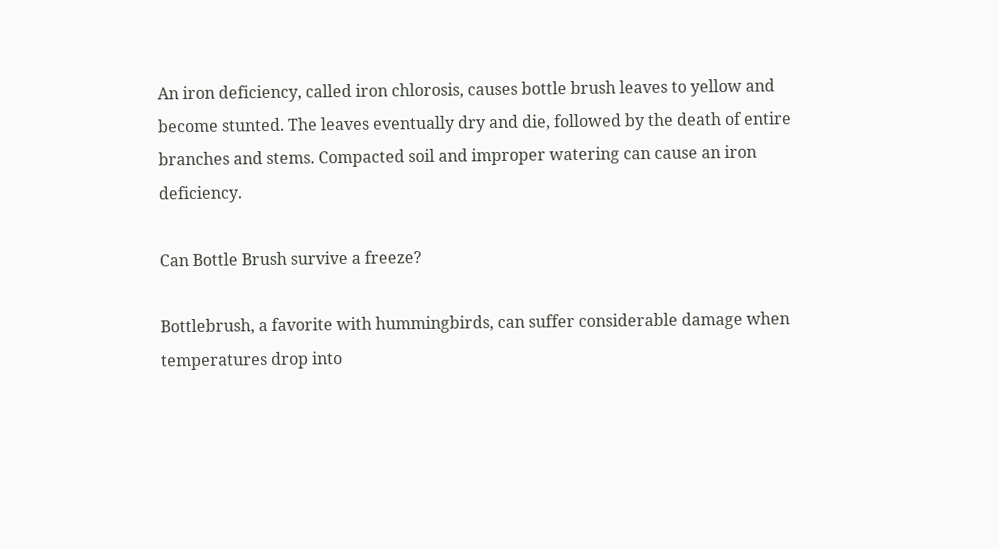An iron deficiency, called iron chlorosis, causes bottle brush leaves to yellow and become stunted. The leaves eventually dry and die, followed by the death of entire branches and stems. Compacted soil and improper watering can cause an iron deficiency.

Can Bottle Brush survive a freeze?

Bottlebrush, a favorite with hummingbirds, can suffer considerable damage when temperatures drop into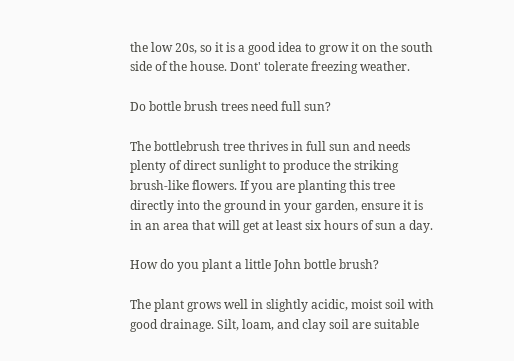the low 20s, so it is a good idea to grow it on the south side of the house. Dont' tolerate freezing weather.

Do bottle brush trees need full sun?

The bottlebrush tree thrives in full sun and needs plenty of direct sunlight to produce the striking brush-like flowers. If you are planting this tree directly into the ground in your garden, ensure it is in an area that will get at least six hours of sun a day.

How do you plant a little John bottle brush?

The plant grows well in slightly acidic, moist soil with good drainage. Silt, loam, and clay soil are suitable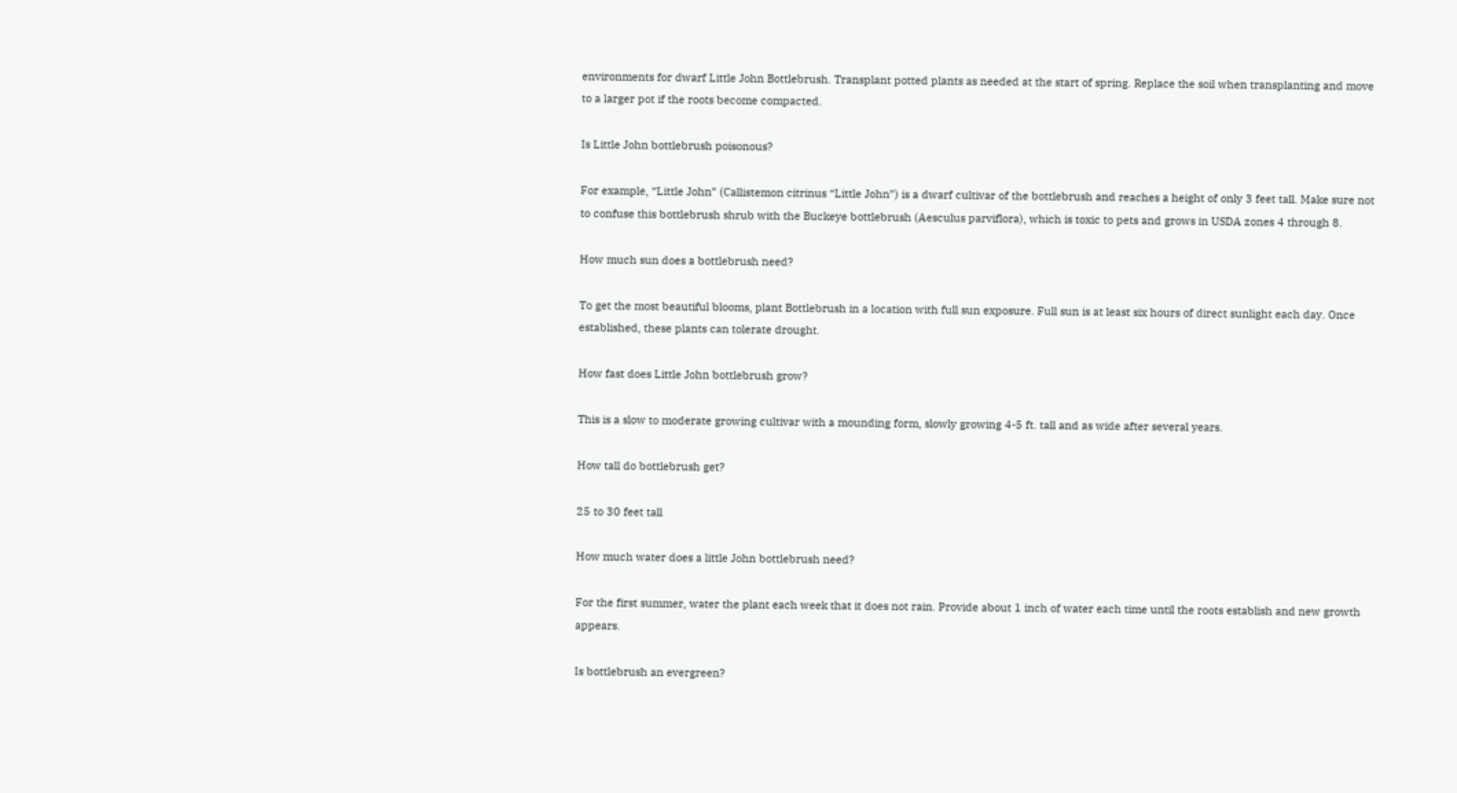environments for dwarf Little John Bottlebrush. Transplant potted plants as needed at the start of spring. Replace the soil when transplanting and move to a larger pot if the roots become compacted.

Is Little John bottlebrush poisonous?

For example, “Little John” (Callistemon citrinus “Little John”) is a dwarf cultivar of the bottlebrush and reaches a height of only 3 feet tall. Make sure not to confuse this bottlebrush shrub with the Buckeye bottlebrush (Aesculus parviflora), which is toxic to pets and grows in USDA zones 4 through 8.

How much sun does a bottlebrush need?

To get the most beautiful blooms, plant Bottlebrush in a location with full sun exposure. Full sun is at least six hours of direct sunlight each day. Once established, these plants can tolerate drought.

How fast does Little John bottlebrush grow?

This is a slow to moderate growing cultivar with a mounding form, slowly growing 4-5 ft. tall and as wide after several years.

How tall do bottlebrush get?

25 to 30 feet tall

How much water does a little John bottlebrush need?

For the first summer, water the plant each week that it does not rain. Provide about 1 inch of water each time until the roots establish and new growth appears.

Is bottlebrush an evergreen?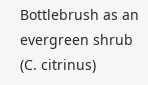Bottlebrush as an evergreen shrub (C. citrinus)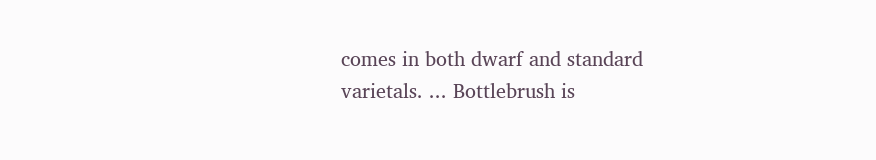comes in both dwarf and standard varietals. ... Bottlebrush is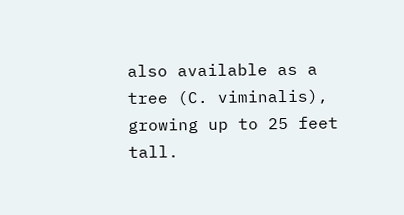also available as a tree (C. viminalis), growing up to 25 feet tall.